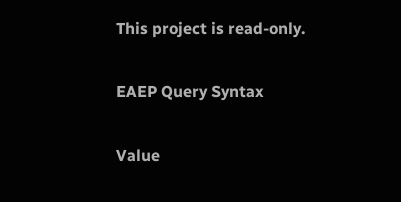This project is read-only.

EAEP Query Syntax

Value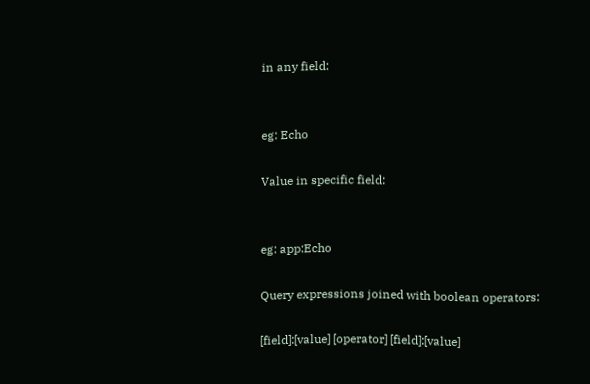in any field:


eg: Echo

Value in specific field:


eg: app:Echo

Query expressions joined with boolean operators:

[field]:[value] [operator] [field]:[value]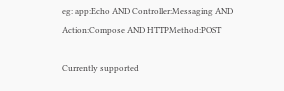eg: app:Echo AND Controller:Messaging AND Action:Compose AND HTTPMethod:POST

Currently supported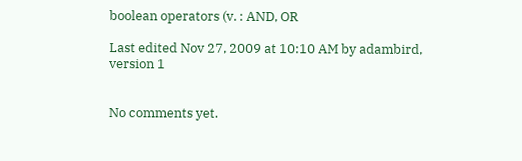boolean operators (v. : AND, OR

Last edited Nov 27, 2009 at 10:10 AM by adambird, version 1


No comments yet.